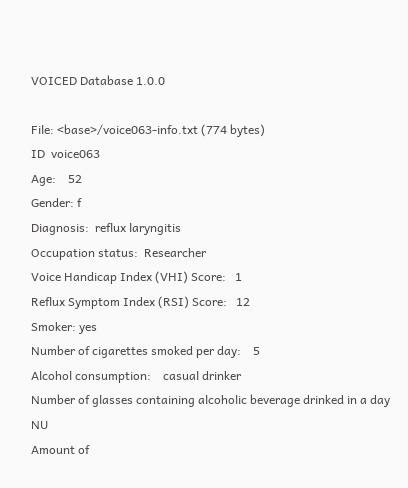VOICED Database 1.0.0

File: <base>/voice063-info.txt (774 bytes)
ID  voice063
Age:    52
Gender: f
Diagnosis:  reflux laryngitis
Occupation status:  Researcher
Voice Handicap Index (VHI) Score:   1
Reflux Symptom Index (RSI) Score:   12
Smoker: yes
Number of cigarettes smoked per day:    5
Alcohol consumption:    casual drinker
Number of glasses containing alcoholic beverage drinked in a day    NU
Amount of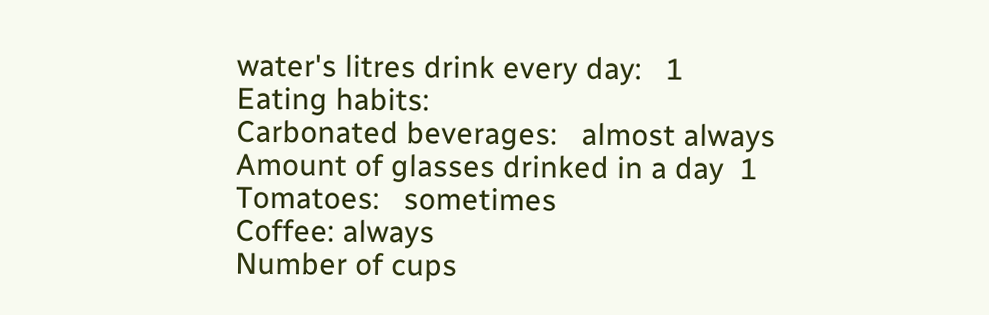water's litres drink every day:   1
Eating habits:
Carbonated beverages:   almost always
Amount of glasses drinked in a day  1
Tomatoes:   sometimes
Coffee: always
Number of cups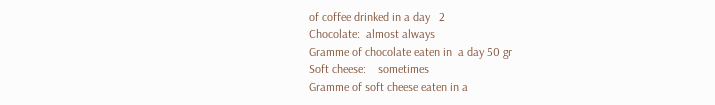of coffee drinked in a day   2
Chocolate:  almost always
Gramme of chocolate eaten in  a day 50 gr
Soft cheese:    sometimes
Gramme of soft cheese eaten in a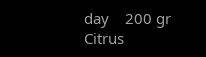day    200 gr
Citrus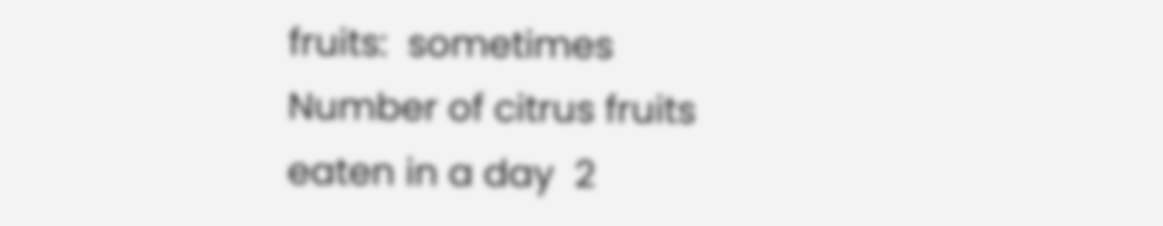fruits:  sometimes
Number of citrus fruits eaten in a day  2